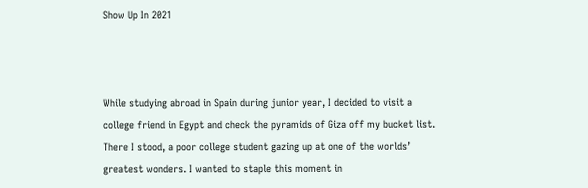Show Up In 2021



While studying abroad in Spain during junior year, I decided to visit a college friend in Egypt and check the pyramids of Giza off my bucket list. There I stood, a poor college student gazing up at one of the worlds’ greatest wonders. I wanted to staple this moment in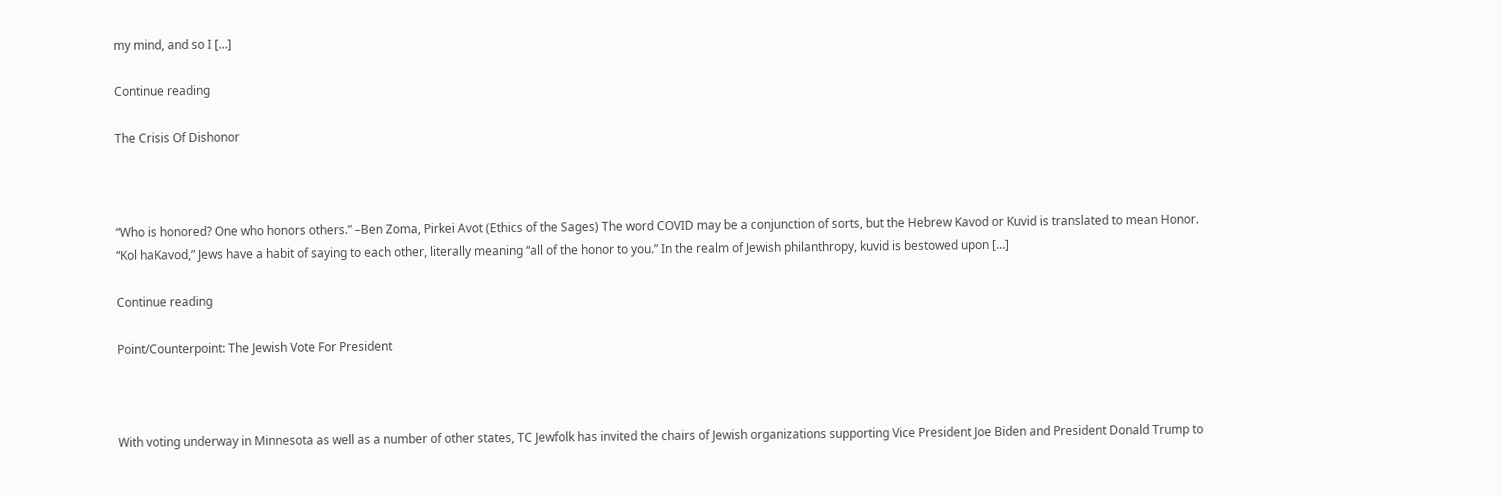my mind, and so I […]

Continue reading

The Crisis Of Dishonor



“Who is honored? One who honors others.” –Ben Zoma, Pirkei Avot (Ethics of the Sages) The word COVID may be a conjunction of sorts, but the Hebrew Kavod or Kuvid is translated to mean Honor. “Kol haKavod,” Jews have a habit of saying to each other, literally meaning “all of the honor to you.” In the realm of Jewish philanthropy, kuvid is bestowed upon […]

Continue reading

Point/Counterpoint: The Jewish Vote For President



With voting underway in Minnesota as well as a number of other states, TC Jewfolk has invited the chairs of Jewish organizations supporting Vice President Joe Biden and President Donald Trump to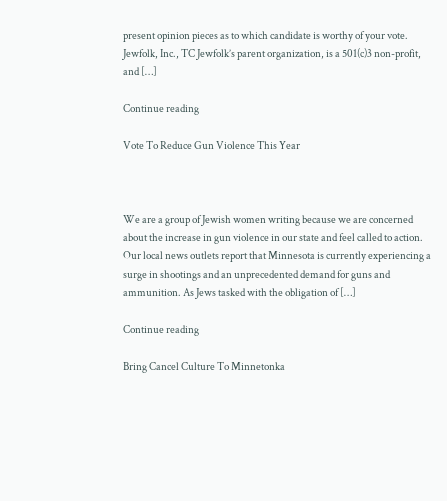present opinion pieces as to which candidate is worthy of your vote. Jewfolk, Inc., TC Jewfolk’s parent organization, is a 501(c)3 non-profit, and […]

Continue reading

Vote To Reduce Gun Violence This Year



We are a group of Jewish women writing because we are concerned about the increase in gun violence in our state and feel called to action. Our local news outlets report that Minnesota is currently experiencing a surge in shootings and an unprecedented demand for guns and ammunition. As Jews tasked with the obligation of […]

Continue reading

Bring Cancel Culture To Minnetonka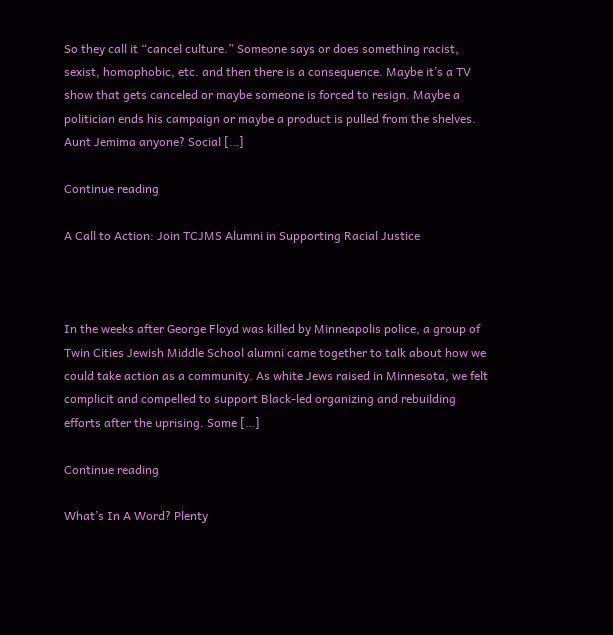So they call it “cancel culture.” Someone says or does something racist, sexist, homophobic, etc. and then there is a consequence. Maybe it’s a TV show that gets canceled or maybe someone is forced to resign. Maybe a politician ends his campaign or maybe a product is pulled from the shelves. Aunt Jemima anyone? Social […]

Continue reading

A Call to Action: Join TCJMS Alumni in Supporting Racial Justice



In the weeks after George Floyd was killed by Minneapolis police, a group of Twin Cities Jewish Middle School alumni came together to talk about how we could take action as a community. As white Jews raised in Minnesota, we felt complicit and compelled to support Black-led organizing and rebuilding efforts after the uprising. Some […]

Continue reading

What’s In A Word? Plenty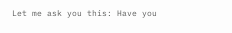Let me ask you this: Have you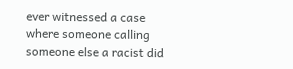ever witnessed a case where someone calling someone else a racist did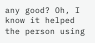any good? Oh, I know it helped the person using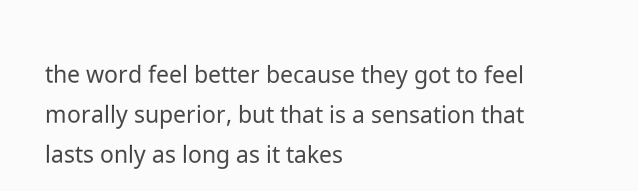the word feel better because they got to feel morally superior, but that is a sensation that lasts only as long as it takes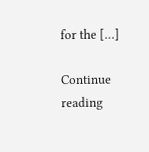for the […]

Continue reading